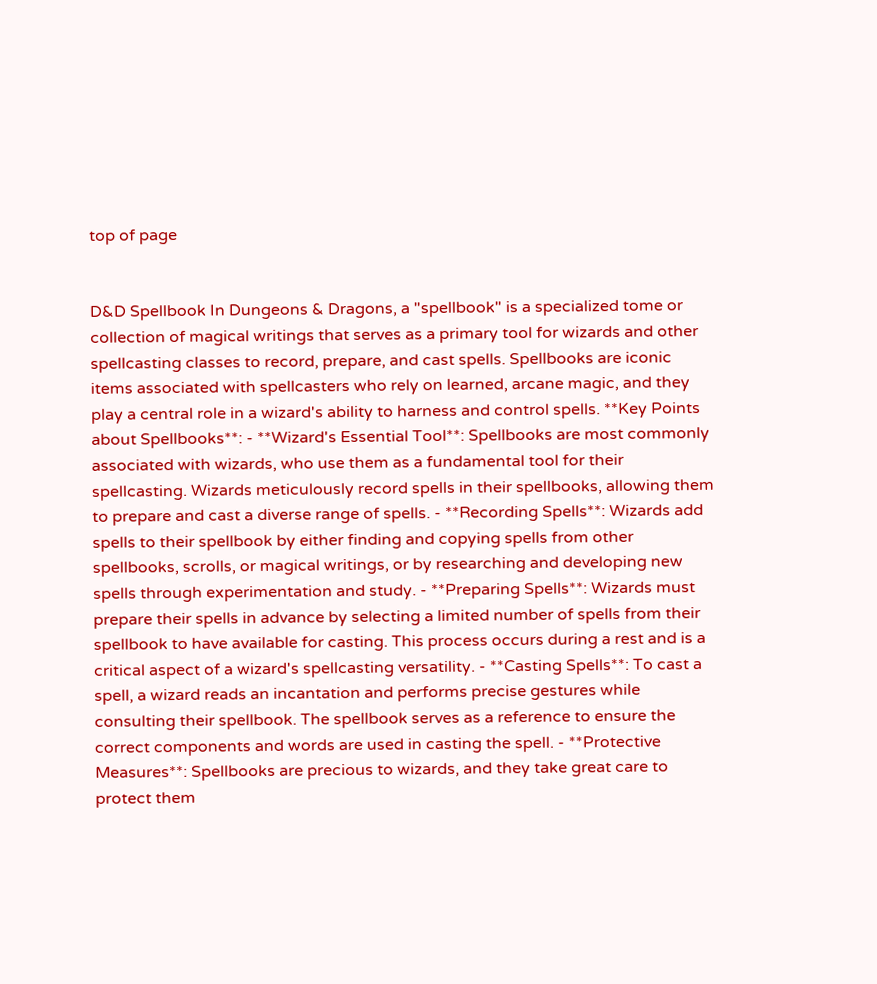top of page


D&D Spellbook In Dungeons & Dragons, a "spellbook" is a specialized tome or collection of magical writings that serves as a primary tool for wizards and other spellcasting classes to record, prepare, and cast spells. Spellbooks are iconic items associated with spellcasters who rely on learned, arcane magic, and they play a central role in a wizard's ability to harness and control spells. **Key Points about Spellbooks**: - **Wizard's Essential Tool**: Spellbooks are most commonly associated with wizards, who use them as a fundamental tool for their spellcasting. Wizards meticulously record spells in their spellbooks, allowing them to prepare and cast a diverse range of spells. - **Recording Spells**: Wizards add spells to their spellbook by either finding and copying spells from other spellbooks, scrolls, or magical writings, or by researching and developing new spells through experimentation and study. - **Preparing Spells**: Wizards must prepare their spells in advance by selecting a limited number of spells from their spellbook to have available for casting. This process occurs during a rest and is a critical aspect of a wizard's spellcasting versatility. - **Casting Spells**: To cast a spell, a wizard reads an incantation and performs precise gestures while consulting their spellbook. The spellbook serves as a reference to ensure the correct components and words are used in casting the spell. - **Protective Measures**: Spellbooks are precious to wizards, and they take great care to protect them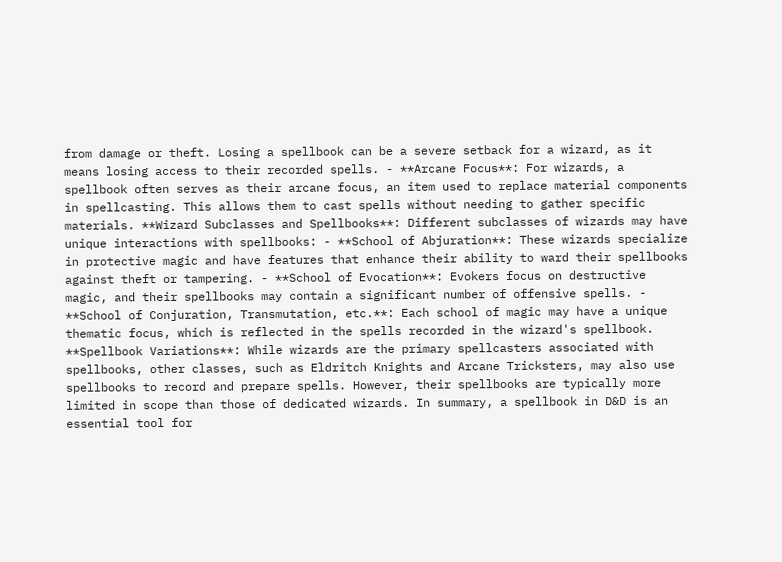from damage or theft. Losing a spellbook can be a severe setback for a wizard, as it means losing access to their recorded spells. - **Arcane Focus**: For wizards, a spellbook often serves as their arcane focus, an item used to replace material components in spellcasting. This allows them to cast spells without needing to gather specific materials. **Wizard Subclasses and Spellbooks**: Different subclasses of wizards may have unique interactions with spellbooks: - **School of Abjuration**: These wizards specialize in protective magic and have features that enhance their ability to ward their spellbooks against theft or tampering. - **School of Evocation**: Evokers focus on destructive magic, and their spellbooks may contain a significant number of offensive spells. - **School of Conjuration, Transmutation, etc.**: Each school of magic may have a unique thematic focus, which is reflected in the spells recorded in the wizard's spellbook. **Spellbook Variations**: While wizards are the primary spellcasters associated with spellbooks, other classes, such as Eldritch Knights and Arcane Tricksters, may also use spellbooks to record and prepare spells. However, their spellbooks are typically more limited in scope than those of dedicated wizards. In summary, a spellbook in D&D is an essential tool for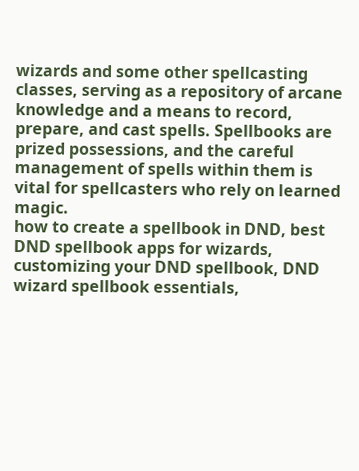wizards and some other spellcasting classes, serving as a repository of arcane knowledge and a means to record, prepare, and cast spells. Spellbooks are prized possessions, and the careful management of spells within them is vital for spellcasters who rely on learned magic.
how to create a spellbook in DND, best DND spellbook apps for wizards, customizing your DND spellbook, DND wizard spellbook essentials,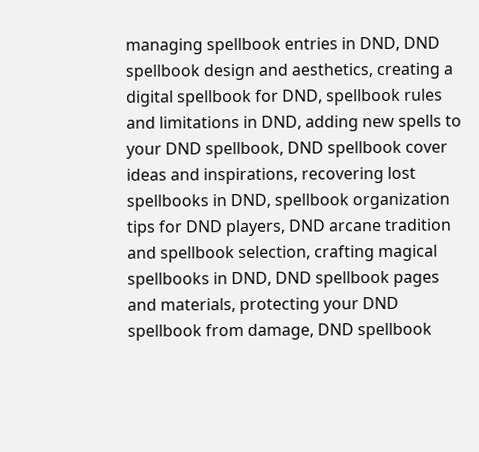managing spellbook entries in DND, DND spellbook design and aesthetics, creating a digital spellbook for DND, spellbook rules and limitations in DND, adding new spells to your DND spellbook, DND spellbook cover ideas and inspirations, recovering lost spellbooks in DND, spellbook organization tips for DND players, DND arcane tradition and spellbook selection, crafting magical spellbooks in DND, DND spellbook pages and materials, protecting your DND spellbook from damage, DND spellbook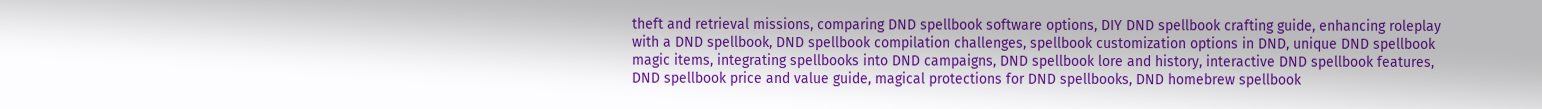theft and retrieval missions, comparing DND spellbook software options, DIY DND spellbook crafting guide, enhancing roleplay with a DND spellbook, DND spellbook compilation challenges, spellbook customization options in DND, unique DND spellbook magic items, integrating spellbooks into DND campaigns, DND spellbook lore and history, interactive DND spellbook features, DND spellbook price and value guide, magical protections for DND spellbooks, DND homebrew spellbook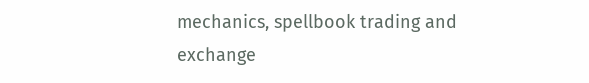mechanics, spellbook trading and exchange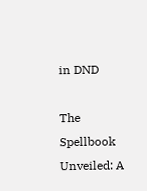in DND

The Spellbook Unveiled: A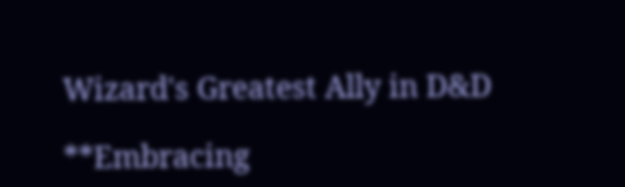Wizard's Greatest Ally in D&D

**Embracing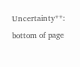Uncertainty**:
bottom of page